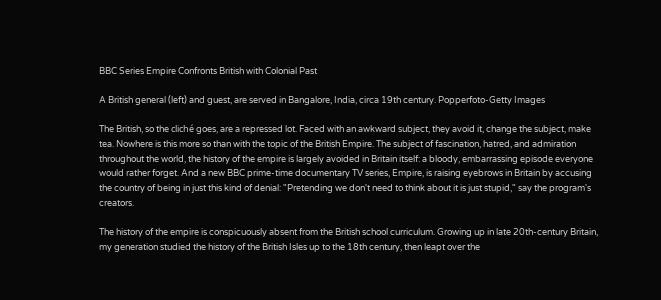BBC Series Empire Confronts British with Colonial Past

A British general (left) and guest, are served in Bangalore, India, circa 19th century. Popperfoto-Getty Images

The British, so the cliché goes, are a repressed lot. Faced with an awkward subject, they avoid it, change the subject, make tea. Nowhere is this more so than with the topic of the British Empire. The subject of fascination, hatred, and admiration throughout the world, the history of the empire is largely avoided in Britain itself: a bloody, embarrassing episode everyone would rather forget. And a new BBC prime-time documentary TV series, Empire, is raising eyebrows in Britain by accusing the country of being in just this kind of denial: "Pretending we don't need to think about it is just stupid," say the program's creators.

The history of the empire is conspicuously absent from the British school curriculum. Growing up in late 20th-century Britain, my generation studied the history of the British Isles up to the 18th century, then leapt over the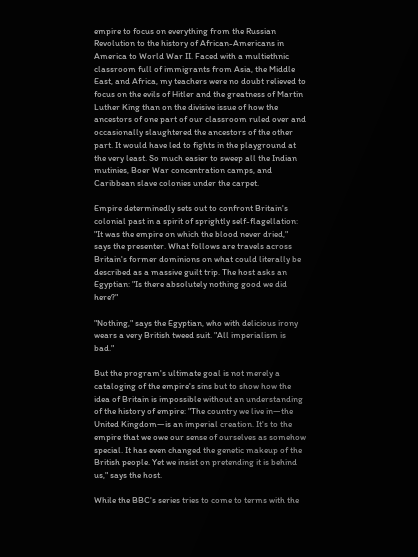empire to focus on everything from the Russian Revolution to the history of African-Americans in America to World War II. Faced with a multiethnic classroom full of immigrants from Asia, the Middle East, and Africa, my teachers were no doubt relieved to focus on the evils of Hitler and the greatness of Martin Luther King than on the divisive issue of how the ancestors of one part of our classroom ruled over and occasionally slaughtered the ancestors of the other part. It would have led to fights in the playground at the very least. So much easier to sweep all the Indian mutinies, Boer War concentration camps, and Caribbean slave colonies under the carpet.

Empire determinedly sets out to confront Britain's colonial past in a spirit of sprightly self-flagellation: "It was the empire on which the blood never dried," says the presenter. What follows are travels across Britain's former dominions on what could literally be described as a massive guilt trip. The host asks an Egyptian: "Is there absolutely nothing good we did here?"

"Nothing," says the Egyptian, who with delicious irony wears a very British tweed suit. "All imperialism is bad."

But the program's ultimate goal is not merely a cataloging of the empire's sins but to show how the idea of Britain is impossible without an understanding of the history of empire: "The country we live in—the United Kingdom—is an imperial creation. It's to the empire that we owe our sense of ourselves as somehow special. It has even changed the genetic makeup of the British people. Yet we insist on pretending it is behind us," says the host.

While the BBC's series tries to come to terms with the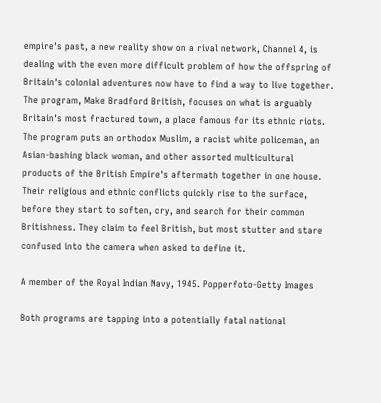empire's past, a new reality show on a rival network, Channel 4, is dealing with the even more difficult problem of how the offspring of Britain's colonial adventures now have to find a way to live together. The program, Make Bradford British, focuses on what is arguably Britain's most fractured town, a place famous for its ethnic riots. The program puts an orthodox Muslim, a racist white policeman, an Asian-bashing black woman, and other assorted multicultural products of the British Empire's aftermath together in one house. Their religious and ethnic conflicts quickly rise to the surface, before they start to soften, cry, and search for their common Britishness. They claim to feel British, but most stutter and stare confused into the camera when asked to define it.

A member of the Royal Indian Navy, 1945. Popperfoto-Getty Images

Both programs are tapping into a potentially fatal national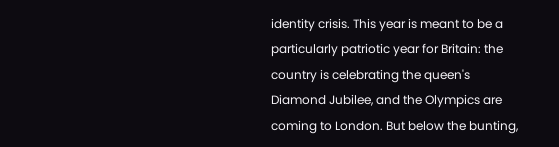identity crisis. This year is meant to be a particularly patriotic year for Britain: the country is celebrating the queen's Diamond Jubilee, and the Olympics are coming to London. But below the bunting,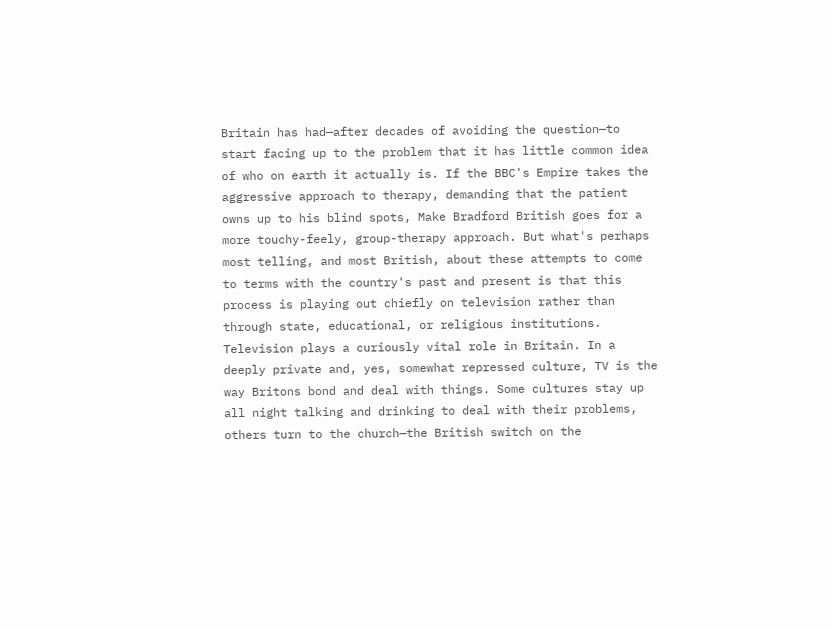Britain has had—after decades of avoiding the question—to start facing up to the problem that it has little common idea of who on earth it actually is. If the BBC's Empire takes the aggressive approach to therapy, demanding that the patient owns up to his blind spots, Make Bradford British goes for a more touchy-feely, group-therapy approach. But what's perhaps most telling, and most British, about these attempts to come to terms with the country's past and present is that this process is playing out chiefly on television rather than through state, educational, or religious institutions. Television plays a curiously vital role in Britain. In a deeply private and, yes, somewhat repressed culture, TV is the way Britons bond and deal with things. Some cultures stay up all night talking and drinking to deal with their problems, others turn to the church—the British switch on the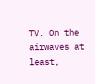TV. On the airwaves at least,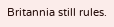Britannia still rules.